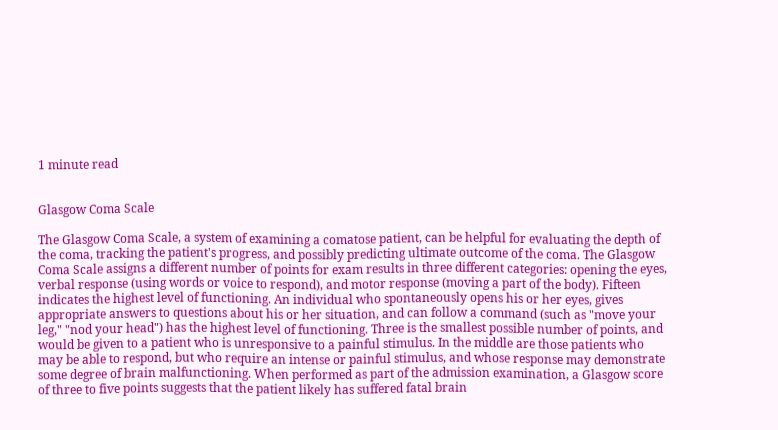1 minute read


Glasgow Coma Scale

The Glasgow Coma Scale, a system of examining a comatose patient, can be helpful for evaluating the depth of the coma, tracking the patient's progress, and possibly predicting ultimate outcome of the coma. The Glasgow Coma Scale assigns a different number of points for exam results in three different categories: opening the eyes, verbal response (using words or voice to respond), and motor response (moving a part of the body). Fifteen indicates the highest level of functioning. An individual who spontaneously opens his or her eyes, gives appropriate answers to questions about his or her situation, and can follow a command (such as "move your leg," "nod your head") has the highest level of functioning. Three is the smallest possible number of points, and would be given to a patient who is unresponsive to a painful stimulus. In the middle are those patients who may be able to respond, but who require an intense or painful stimulus, and whose response may demonstrate some degree of brain malfunctioning. When performed as part of the admission examination, a Glasgow score of three to five points suggests that the patient likely has suffered fatal brain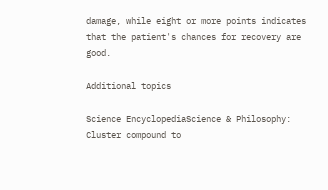damage, while eight or more points indicates that the patient's chances for recovery are good.

Additional topics

Science EncyclopediaScience & Philosophy: Cluster compound to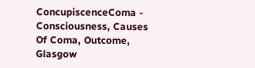ConcupiscenceComa - Consciousness, Causes Of Coma, Outcome, Glasgow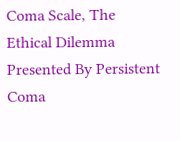Coma Scale, The Ethical Dilemma Presented By Persistent Coma